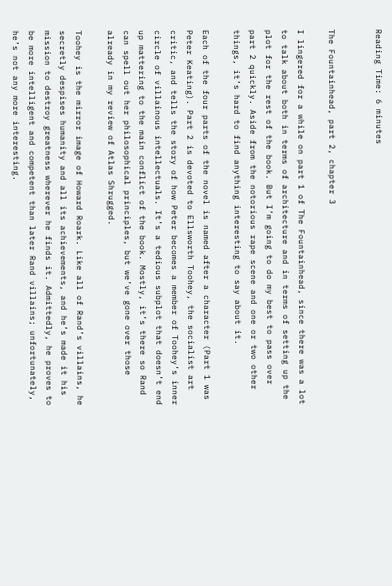Reading Time: 6 minutes


The Fountainhead, part 2, chapter 3

I lingered for a while on part 1 of The Fountainhead, since there was a lot to talk about both in terms of architecture and in terms of setting up the plot for the rest of the book. But I’m going to do my best to pass over part 2 quickly. Aside from the notorious rape scene and one or two other things, it’s hard to find anything interesting to say about it.

Each of the four parts of the novel is named after a character (Part 1 was Peter Keating). Part 2 is devoted to Ellsworth Toohey, the socialist art critic, and tells the story of how Peter becomes a member of Toohey’s inner circle of villainous intellectuals. It’s a tedious subplot that doesn’t end up mattering to the main conflict of the book. Mostly, it’s there so Rand can spell out her philosophical principles, but we’ve gone over those already in my review of Atlas Shrugged.

Toohey is the mirror image of Howard Roark. Like all of Rand’s villains, he secretly despises humanity and all its achievements, and he’s made it his mission to destroy greatness wherever he finds it. Admittedly, he proves to be more intelligent and competent than later Rand villains; unfortunately, he’s not any more interesting.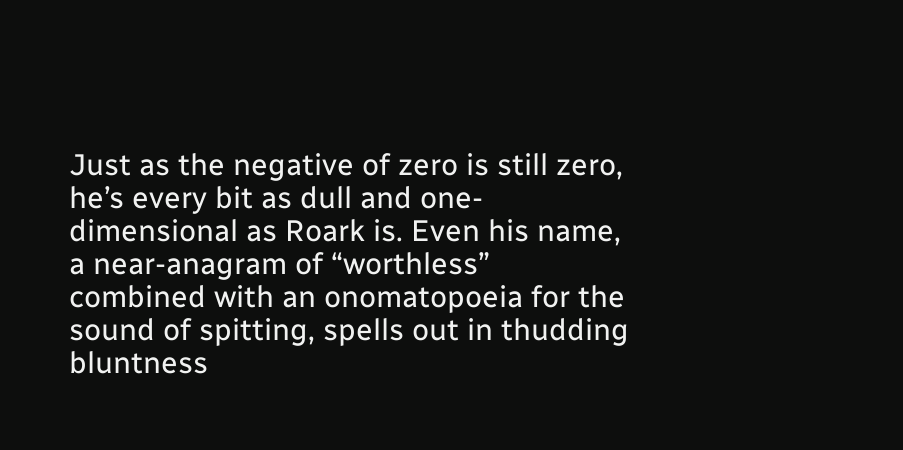Just as the negative of zero is still zero, he’s every bit as dull and one-dimensional as Roark is. Even his name, a near-anagram of “worthless” combined with an onomatopoeia for the sound of spitting, spells out in thudding bluntness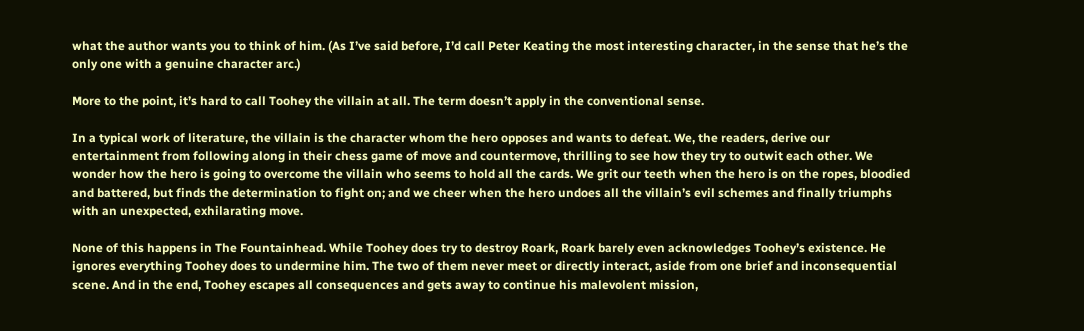what the author wants you to think of him. (As I’ve said before, I’d call Peter Keating the most interesting character, in the sense that he’s the only one with a genuine character arc.)

More to the point, it’s hard to call Toohey the villain at all. The term doesn’t apply in the conventional sense.

In a typical work of literature, the villain is the character whom the hero opposes and wants to defeat. We, the readers, derive our entertainment from following along in their chess game of move and countermove, thrilling to see how they try to outwit each other. We wonder how the hero is going to overcome the villain who seems to hold all the cards. We grit our teeth when the hero is on the ropes, bloodied and battered, but finds the determination to fight on; and we cheer when the hero undoes all the villain’s evil schemes and finally triumphs with an unexpected, exhilarating move.

None of this happens in The Fountainhead. While Toohey does try to destroy Roark, Roark barely even acknowledges Toohey’s existence. He ignores everything Toohey does to undermine him. The two of them never meet or directly interact, aside from one brief and inconsequential scene. And in the end, Toohey escapes all consequences and gets away to continue his malevolent mission,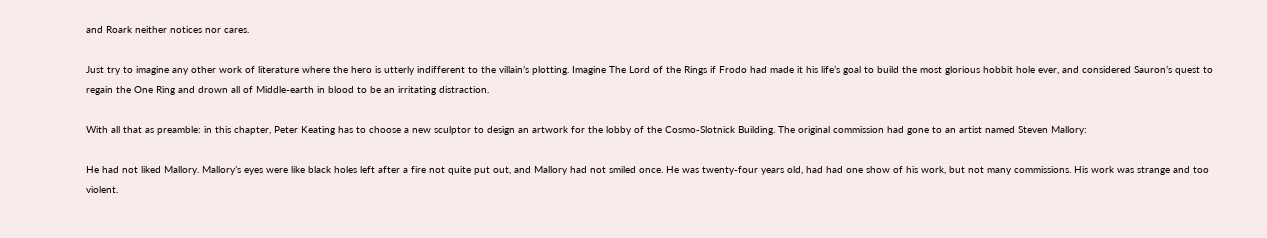and Roark neither notices nor cares.

Just try to imagine any other work of literature where the hero is utterly indifferent to the villain’s plotting. Imagine The Lord of the Rings if Frodo had made it his life’s goal to build the most glorious hobbit hole ever, and considered Sauron’s quest to regain the One Ring and drown all of Middle-earth in blood to be an irritating distraction.

With all that as preamble: in this chapter, Peter Keating has to choose a new sculptor to design an artwork for the lobby of the Cosmo-Slotnick Building. The original commission had gone to an artist named Steven Mallory:

He had not liked Mallory. Mallory’s eyes were like black holes left after a fire not quite put out, and Mallory had not smiled once. He was twenty-four years old, had had one show of his work, but not many commissions. His work was strange and too violent.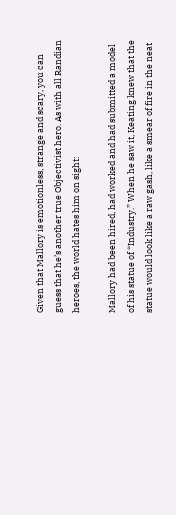Given that Mallory is emotionless, strange and scary, you can guess that he’s another true Objectivist hero. As with all Randian heroes, the world hates him on sight:

Mallory had been hired, had worked and had submitted a model of his statue of “Industry.” When he saw it, Keating knew that the statue would look like a raw gash, like a smear of fire in the neat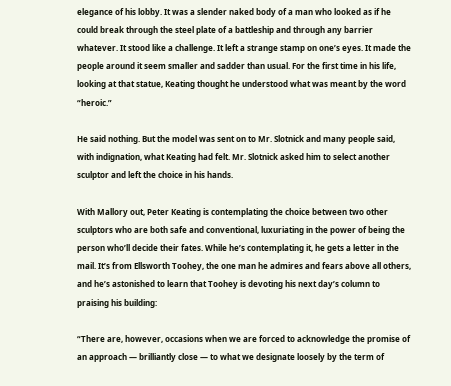elegance of his lobby. It was a slender naked body of a man who looked as if he could break through the steel plate of a battleship and through any barrier whatever. It stood like a challenge. It left a strange stamp on one’s eyes. It made the people around it seem smaller and sadder than usual. For the first time in his life, looking at that statue, Keating thought he understood what was meant by the word “heroic.”

He said nothing. But the model was sent on to Mr. Slotnick and many people said, with indignation, what Keating had felt. Mr. Slotnick asked him to select another sculptor and left the choice in his hands.

With Mallory out, Peter Keating is contemplating the choice between two other sculptors who are both safe and conventional, luxuriating in the power of being the person who’ll decide their fates. While he’s contemplating it, he gets a letter in the mail. It’s from Ellsworth Toohey, the one man he admires and fears above all others, and he’s astonished to learn that Toohey is devoting his next day’s column to praising his building:

“There are, however, occasions when we are forced to acknowledge the promise of an approach — brilliantly close — to what we designate loosely by the term of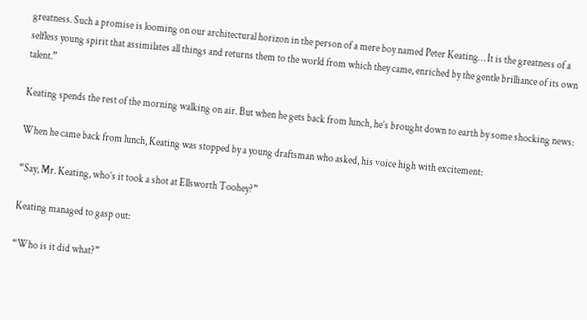greatness. Such a promise is looming on our architectural horizon in the person of a mere boy named Peter Keating… It is the greatness of a selfless young spirit that assimilates all things and returns them to the world from which they came, enriched by the gentle brilliance of its own talent.”

Keating spends the rest of the morning walking on air. But when he gets back from lunch, he’s brought down to earth by some shocking news:

When he came back from lunch, Keating was stopped by a young draftsman who asked, his voice high with excitement:

“Say, Mr. Keating, who’s it took a shot at Ellsworth Toohey?”

Keating managed to gasp out:

“Who is it did what?”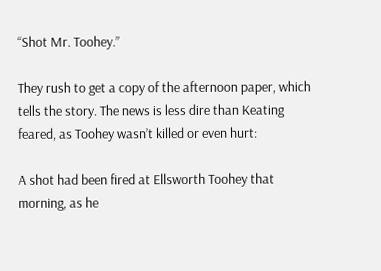“Shot Mr. Toohey.”

They rush to get a copy of the afternoon paper, which tells the story. The news is less dire than Keating feared, as Toohey wasn’t killed or even hurt:

A shot had been fired at Ellsworth Toohey that morning, as he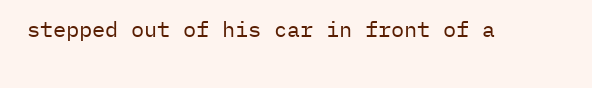stepped out of his car in front of a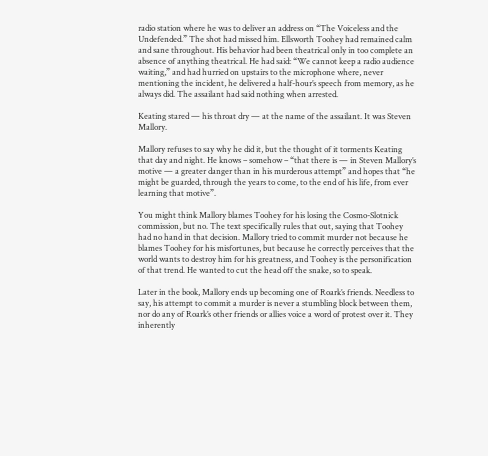radio station where he was to deliver an address on “The Voiceless and the Undefended.” The shot had missed him. Ellsworth Toohey had remained calm and sane throughout. His behavior had been theatrical only in too complete an absence of anything theatrical. He had said: “We cannot keep a radio audience waiting,” and had hurried on upstairs to the microphone where, never mentioning the incident, he delivered a half-hour’s speech from memory, as he always did. The assailant had said nothing when arrested.

Keating stared — his throat dry — at the name of the assailant. It was Steven Mallory.

Mallory refuses to say why he did it, but the thought of it torments Keating that day and night. He knows – somehow – “that there is — in Steven Mallory’s motive — a greater danger than in his murderous attempt” and hopes that “he might be guarded, through the years to come, to the end of his life, from ever learning that motive”.

You might think Mallory blames Toohey for his losing the Cosmo-Slotnick commission, but no. The text specifically rules that out, saying that Toohey had no hand in that decision. Mallory tried to commit murder not because he blames Toohey for his misfortunes, but because he correctly perceives that the world wants to destroy him for his greatness, and Toohey is the personification of that trend. He wanted to cut the head off the snake, so to speak.

Later in the book, Mallory ends up becoming one of Roark’s friends. Needless to say, his attempt to commit a murder is never a stumbling block between them, nor do any of Roark’s other friends or allies voice a word of protest over it. They inherently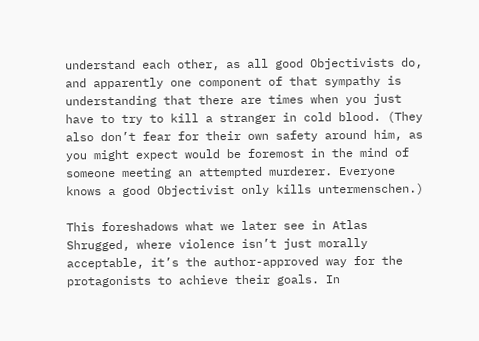understand each other, as all good Objectivists do, and apparently one component of that sympathy is understanding that there are times when you just have to try to kill a stranger in cold blood. (They also don’t fear for their own safety around him, as you might expect would be foremost in the mind of someone meeting an attempted murderer. Everyone knows a good Objectivist only kills untermenschen.)

This foreshadows what we later see in Atlas Shrugged, where violence isn’t just morally acceptable, it’s the author-approved way for the protagonists to achieve their goals. In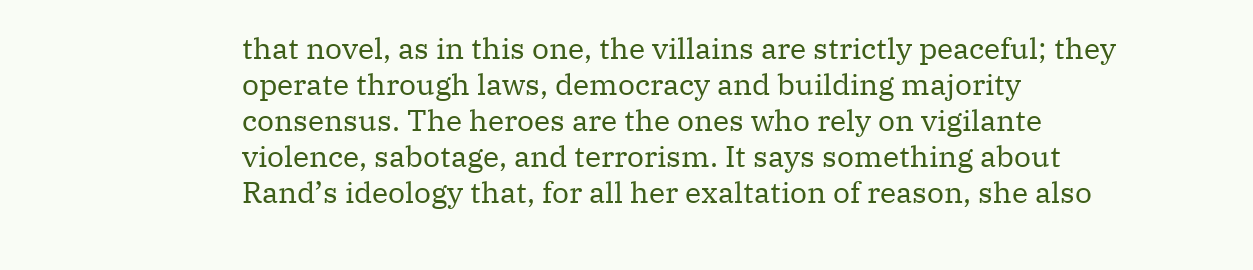that novel, as in this one, the villains are strictly peaceful; they operate through laws, democracy and building majority consensus. The heroes are the ones who rely on vigilante violence, sabotage, and terrorism. It says something about Rand’s ideology that, for all her exaltation of reason, she also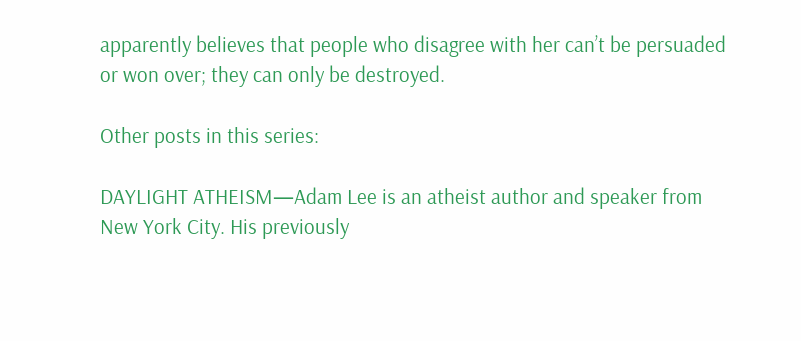apparently believes that people who disagree with her can’t be persuaded or won over; they can only be destroyed.

Other posts in this series:

DAYLIGHT ATHEISM—Adam Lee is an atheist author and speaker from New York City. His previously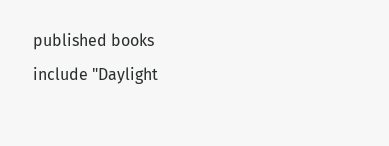published books include "Daylight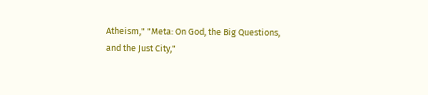Atheism," "Meta: On God, the Big Questions, and the Just City,"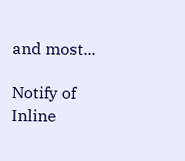and most...

Notify of
Inline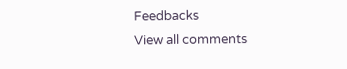Feedbacks
View all comments